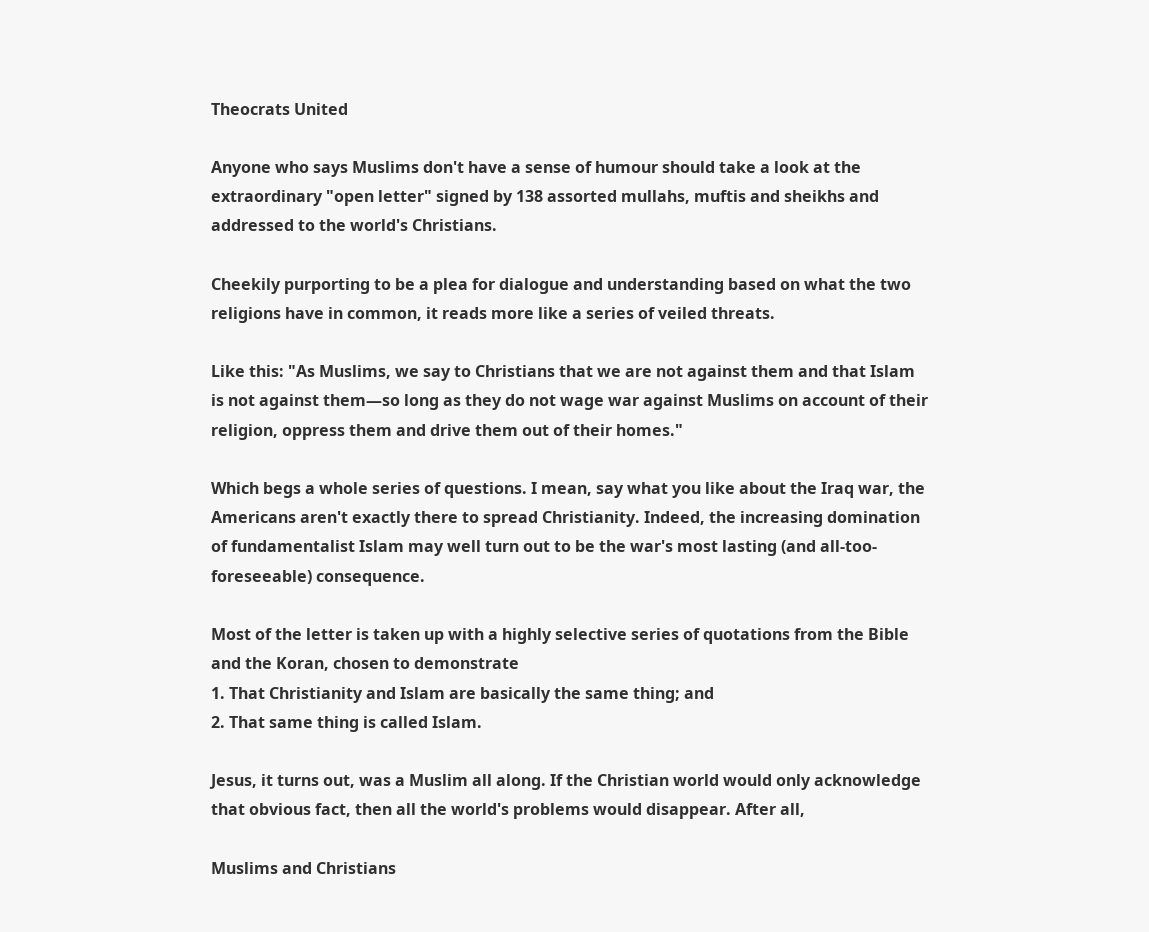Theocrats United

Anyone who says Muslims don't have a sense of humour should take a look at the extraordinary "open letter" signed by 138 assorted mullahs, muftis and sheikhs and addressed to the world's Christians.

Cheekily purporting to be a plea for dialogue and understanding based on what the two religions have in common, it reads more like a series of veiled threats.

Like this: "As Muslims, we say to Christians that we are not against them and that Islam is not against them—so long as they do not wage war against Muslims on account of their religion, oppress them and drive them out of their homes."

Which begs a whole series of questions. I mean, say what you like about the Iraq war, the Americans aren't exactly there to spread Christianity. Indeed, the increasing domination of fundamentalist Islam may well turn out to be the war's most lasting (and all-too-foreseeable) consequence.

Most of the letter is taken up with a highly selective series of quotations from the Bible and the Koran, chosen to demonstrate
1. That Christianity and Islam are basically the same thing; and
2. That same thing is called Islam.

Jesus, it turns out, was a Muslim all along. If the Christian world would only acknowledge that obvious fact, then all the world's problems would disappear. After all,

Muslims and Christians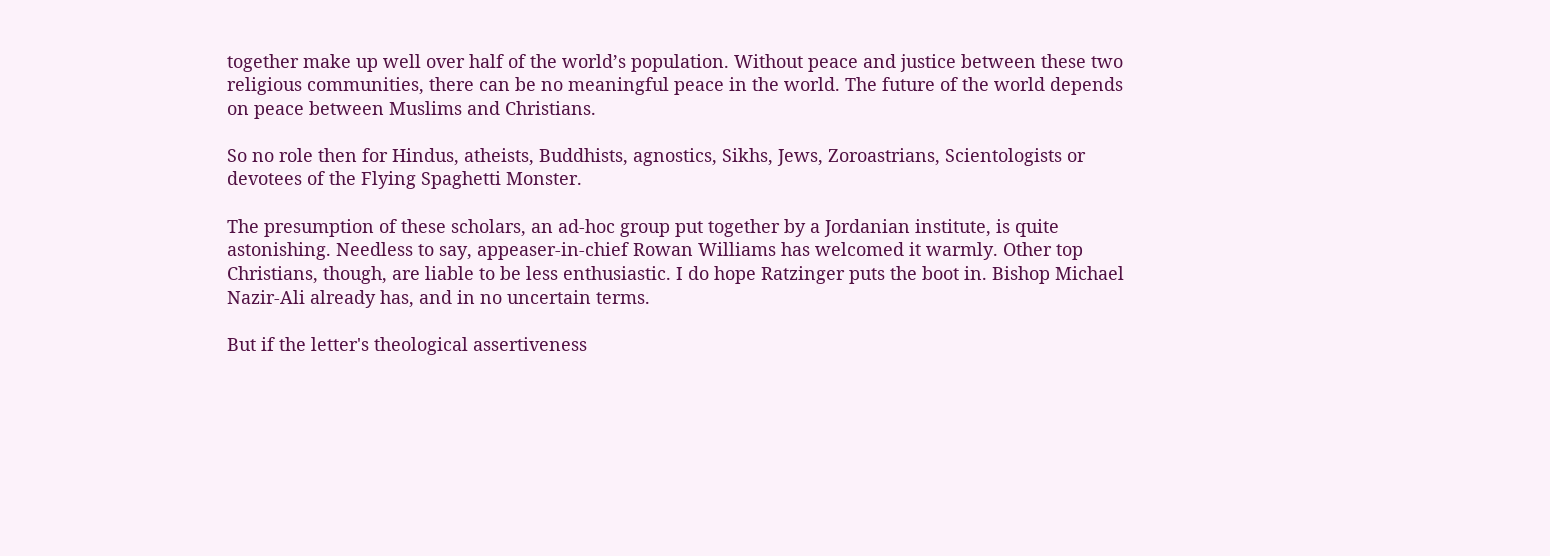together make up well over half of the world’s population. Without peace and justice between these two religious communities, there can be no meaningful peace in the world. The future of the world depends on peace between Muslims and Christians.

So no role then for Hindus, atheists, Buddhists, agnostics, Sikhs, Jews, Zoroastrians, Scientologists or devotees of the Flying Spaghetti Monster.

The presumption of these scholars, an ad-hoc group put together by a Jordanian institute, is quite astonishing. Needless to say, appeaser-in-chief Rowan Williams has welcomed it warmly. Other top Christians, though, are liable to be less enthusiastic. I do hope Ratzinger puts the boot in. Bishop Michael Nazir-Ali already has, and in no uncertain terms.

But if the letter's theological assertiveness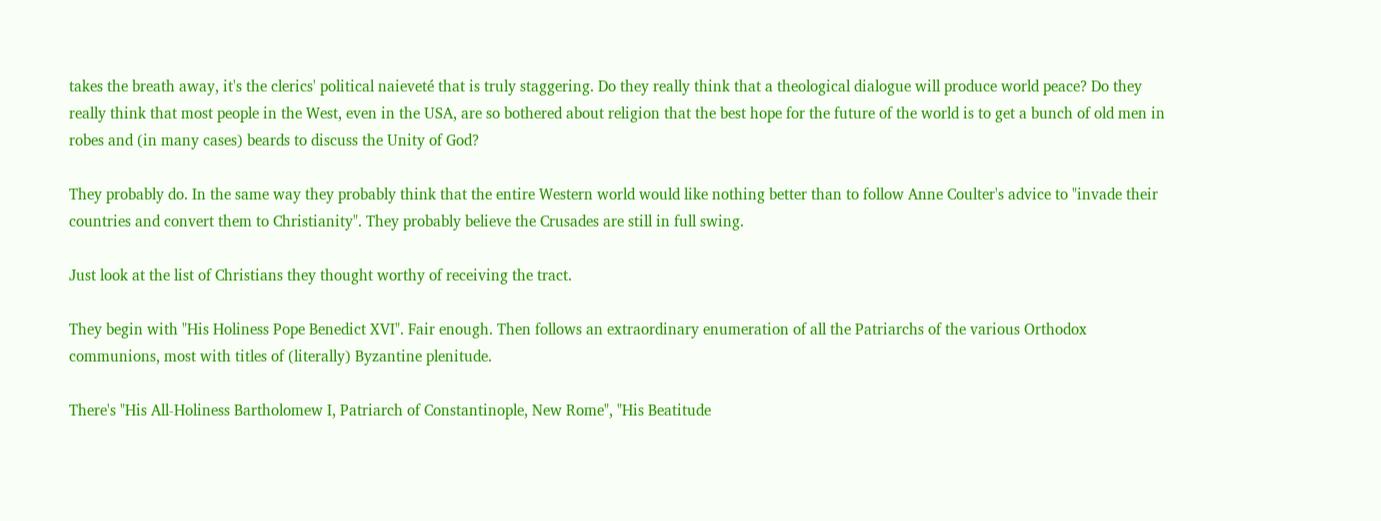takes the breath away, it's the clerics' political naieveté that is truly staggering. Do they really think that a theological dialogue will produce world peace? Do they really think that most people in the West, even in the USA, are so bothered about religion that the best hope for the future of the world is to get a bunch of old men in robes and (in many cases) beards to discuss the Unity of God?

They probably do. In the same way they probably think that the entire Western world would like nothing better than to follow Anne Coulter's advice to "invade their countries and convert them to Christianity". They probably believe the Crusades are still in full swing.

Just look at the list of Christians they thought worthy of receiving the tract.

They begin with "His Holiness Pope Benedict XVI". Fair enough. Then follows an extraordinary enumeration of all the Patriarchs of the various Orthodox communions, most with titles of (literally) Byzantine plenitude.

There's "His All-Holiness Bartholomew I, Patriarch of Constantinople, New Rome", "His Beatitude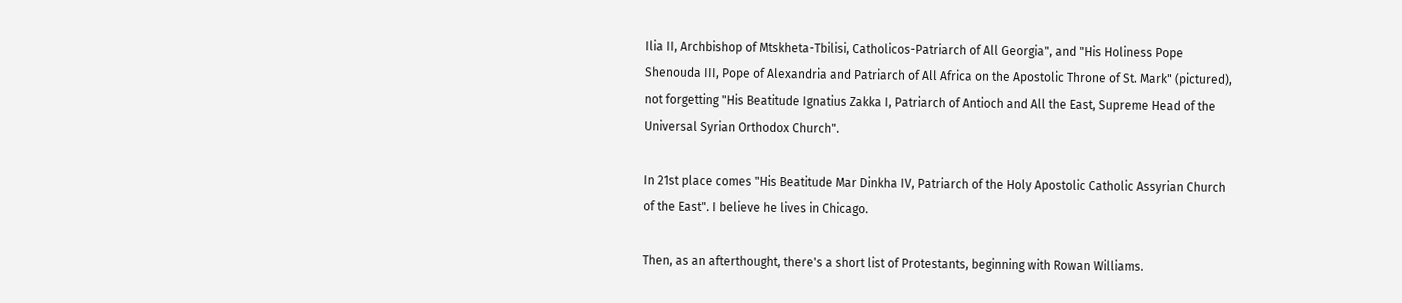Ilia II, Archbishop of Mtskheta-Tbilisi, Catholicos-Patriarch of All Georgia", and "His Holiness Pope Shenouda III, Pope of Alexandria and Patriarch of All Africa on the Apostolic Throne of St. Mark" (pictured), not forgetting "His Beatitude Ignatius Zakka I, Patriarch of Antioch and All the East, Supreme Head of the Universal Syrian Orthodox Church".

In 21st place comes "His Beatitude Mar Dinkha IV, Patriarch of the Holy Apostolic Catholic Assyrian Church of the East". I believe he lives in Chicago.

Then, as an afterthought, there's a short list of Protestants, beginning with Rowan Williams.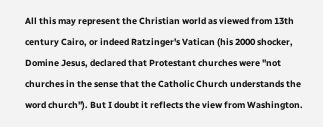All this may represent the Christian world as viewed from 13th century Cairo, or indeed Ratzinger's Vatican (his 2000 shocker, Domine Jesus, declared that Protestant churches were "not churches in the sense that the Catholic Church understands the word church"). But I doubt it reflects the view from Washington.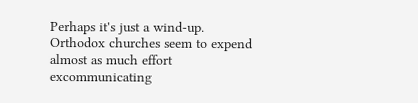Perhaps it's just a wind-up. Orthodox churches seem to expend almost as much effort excommunicating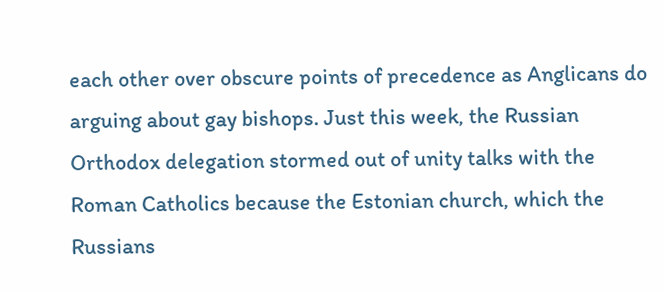each other over obscure points of precedence as Anglicans do arguing about gay bishops. Just this week, the Russian Orthodox delegation stormed out of unity talks with the Roman Catholics because the Estonian church, which the Russians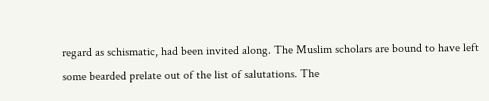regard as schismatic, had been invited along. The Muslim scholars are bound to have left some bearded prelate out of the list of salutations. The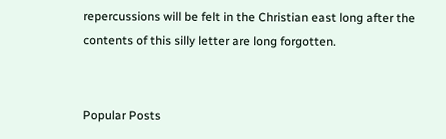repercussions will be felt in the Christian east long after the contents of this silly letter are long forgotten.


Popular Posts